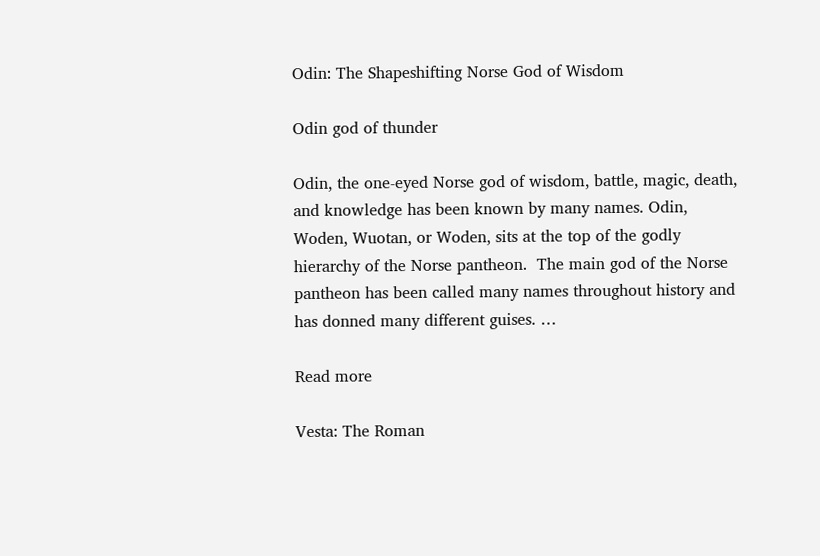Odin: The Shapeshifting Norse God of Wisdom

Odin god of thunder

Odin, the one-eyed Norse god of wisdom, battle, magic, death, and knowledge has been known by many names. Odin, Woden, Wuotan, or Woden, sits at the top of the godly hierarchy of the Norse pantheon.  The main god of the Norse pantheon has been called many names throughout history and has donned many different guises. …

Read more

Vesta: The Roman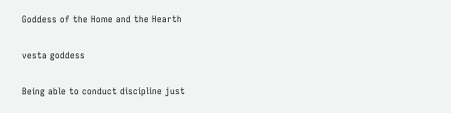Goddess of the Home and the Hearth

vesta goddess

Being able to conduct discipline just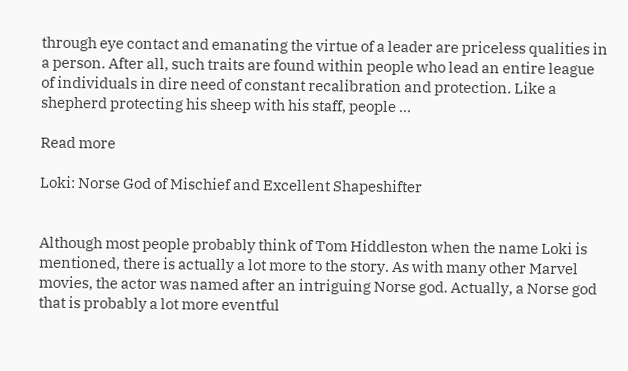through eye contact and emanating the virtue of a leader are priceless qualities in a person. After all, such traits are found within people who lead an entire league of individuals in dire need of constant recalibration and protection. Like a shepherd protecting his sheep with his staff, people …

Read more

Loki: Norse God of Mischief and Excellent Shapeshifter


Although most people probably think of Tom Hiddleston when the name Loki is mentioned, there is actually a lot more to the story. As with many other Marvel movies, the actor was named after an intriguing Norse god. Actually, a Norse god that is probably a lot more eventful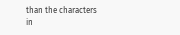than the characters in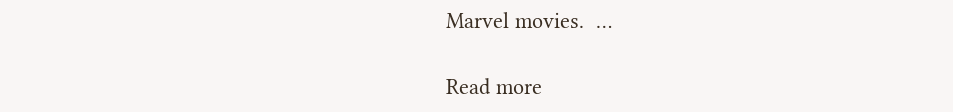Marvel movies.  …

Read more